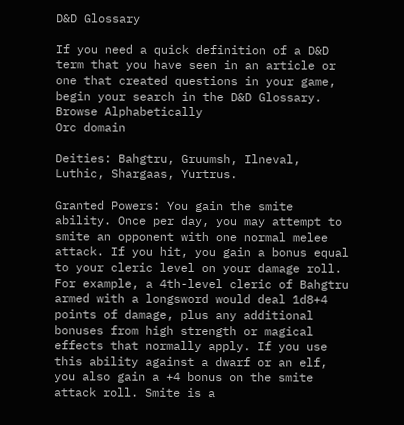D&D Glossary

If you need a quick definition of a D&D term that you have seen in an article or one that created questions in your game, begin your search in the D&D Glossary. Browse Alphabetically
Orc domain

Deities: Bahgtru, Gruumsh, Ilneval, Luthic, Shargaas, Yurtrus.

Granted Powers: You gain the smite ability. Once per day, you may attempt to smite an opponent with one normal melee attack. If you hit, you gain a bonus equal to your cleric level on your damage roll. For example, a 4th-level cleric of Bahgtru armed with a longsword would deal 1d8+4 points of damage, plus any additional bonuses from high strength or magical effects that normally apply. If you use this ability against a dwarf or an elf, you also gain a +4 bonus on the smite attack roll. Smite is a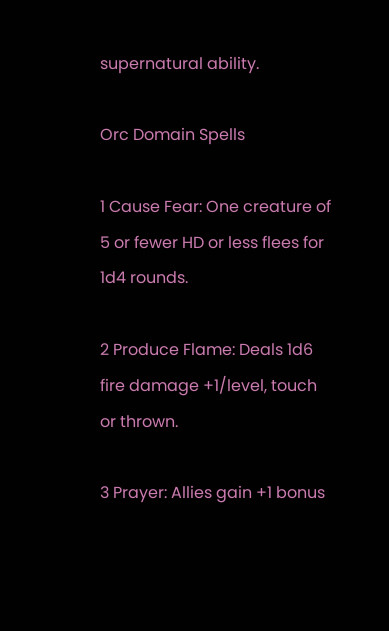supernatural ability.

Orc Domain Spells

1 Cause Fear: One creature of 5 or fewer HD or less flees for 1d4 rounds.

2 Produce Flame: Deals 1d6 fire damage +1/level, touch or thrown.

3 Prayer: Allies gain +1 bonus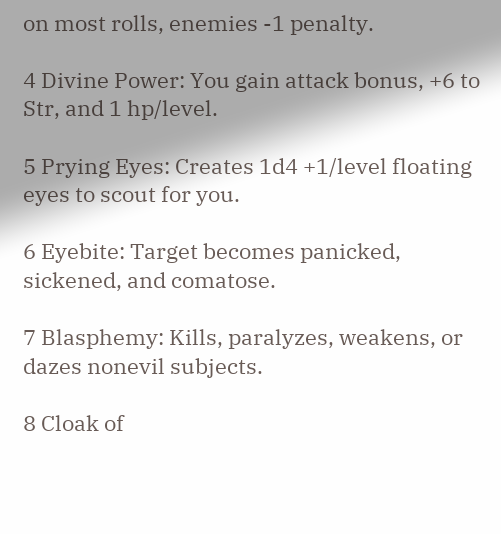on most rolls, enemies -1 penalty.

4 Divine Power: You gain attack bonus, +6 to Str, and 1 hp/level.

5 Prying Eyes: Creates 1d4 +1/level floating eyes to scout for you.

6 Eyebite: Target becomes panicked, sickened, and comatose.

7 Blasphemy: Kills, paralyzes, weakens, or dazes nonevil subjects.

8 Cloak of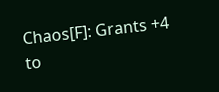Chaos[F]: Grants +4 to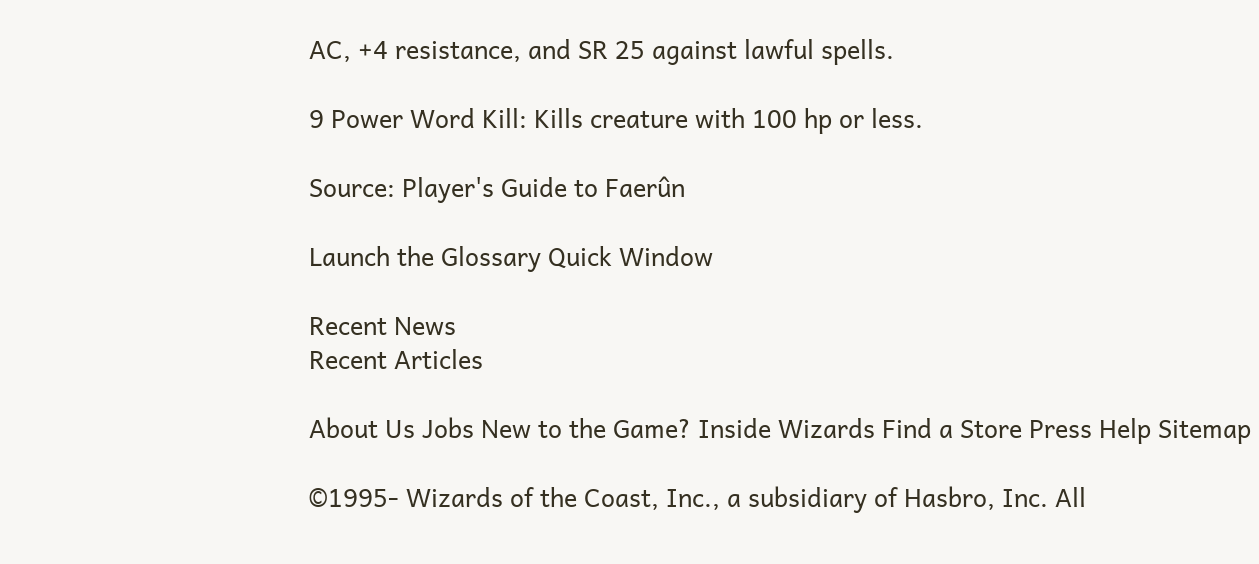AC, +4 resistance, and SR 25 against lawful spells.

9 Power Word Kill: Kills creature with 100 hp or less.

Source: Player's Guide to Faerûn

Launch the Glossary Quick Window

Recent News
Recent Articles

About Us Jobs New to the Game? Inside Wizards Find a Store Press Help Sitemap

©1995- Wizards of the Coast, Inc., a subsidiary of Hasbro, Inc. All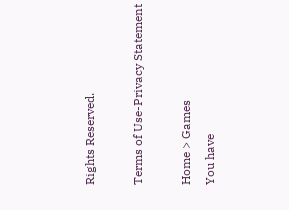Rights Reserved.

Terms of Use-Privacy Statement

Home > Games
You have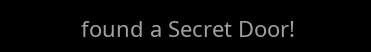found a Secret Door!